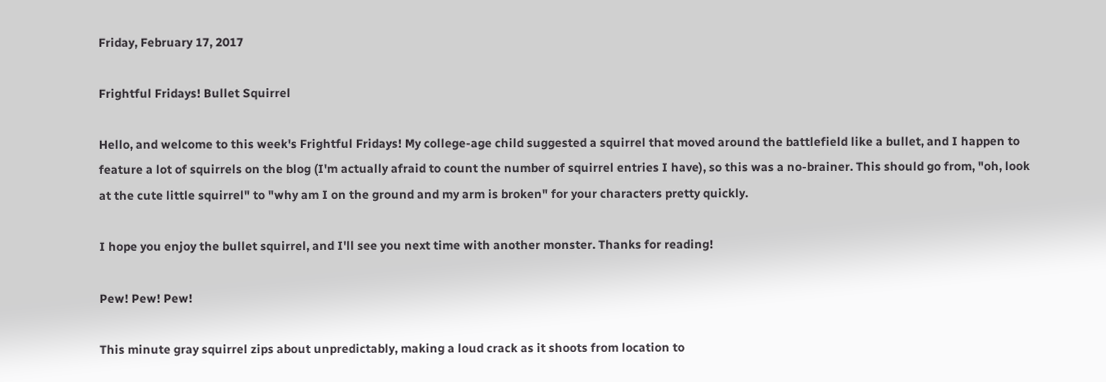Friday, February 17, 2017

Frightful Fridays! Bullet Squirrel

Hello, and welcome to this week's Frightful Fridays! My college-age child suggested a squirrel that moved around the battlefield like a bullet, and I happen to feature a lot of squirrels on the blog (I'm actually afraid to count the number of squirrel entries I have), so this was a no-brainer. This should go from, "oh, look at the cute little squirrel" to "why am I on the ground and my arm is broken" for your characters pretty quickly.

I hope you enjoy the bullet squirrel, and I'll see you next time with another monster. Thanks for reading!

Pew! Pew! Pew!

This minute gray squirrel zips about unpredictably, making a loud crack as it shoots from location to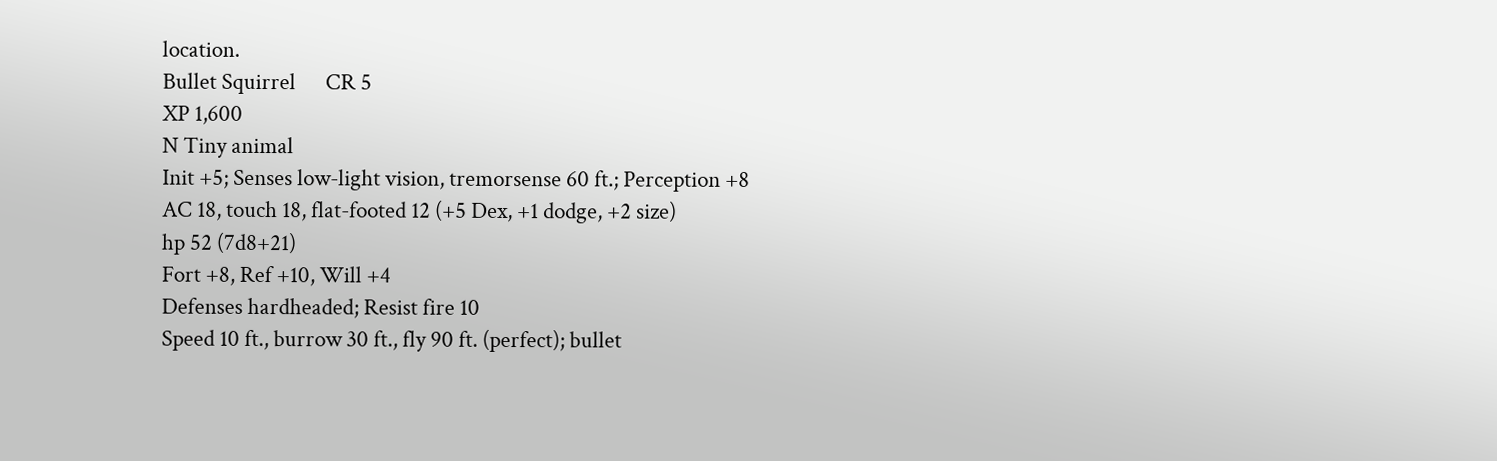location.
Bullet Squirrel      CR 5
XP 1,600
N Tiny animal
Init +5; Senses low-light vision, tremorsense 60 ft.; Perception +8
AC 18, touch 18, flat-footed 12 (+5 Dex, +1 dodge, +2 size)
hp 52 (7d8+21)
Fort +8, Ref +10, Will +4
Defenses hardheaded; Resist fire 10
Speed 10 ft., burrow 30 ft., fly 90 ft. (perfect); bullet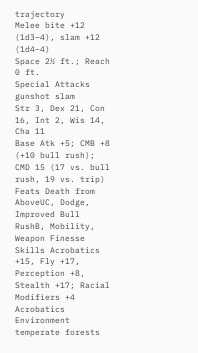trajectory
Melee bite +12 (1d3–4), slam +12 (1d4–4)
Space 2½ ft.; Reach 0 ft.
Special Attacks gunshot slam
Str 3, Dex 21, Con 16, Int 2, Wis 14, Cha 11
Base Atk +5; CMB +8 (+10 bull rush); CMD 15 (17 vs. bull rush, 19 vs. trip)
Feats Death from AboveUC, Dodge, Improved Bull RushB, Mobility, Weapon Finesse
Skills Acrobatics +15, Fly +17, Perception +8, Stealth +17; Racial Modifiers +4 Acrobatics
Environment temperate forests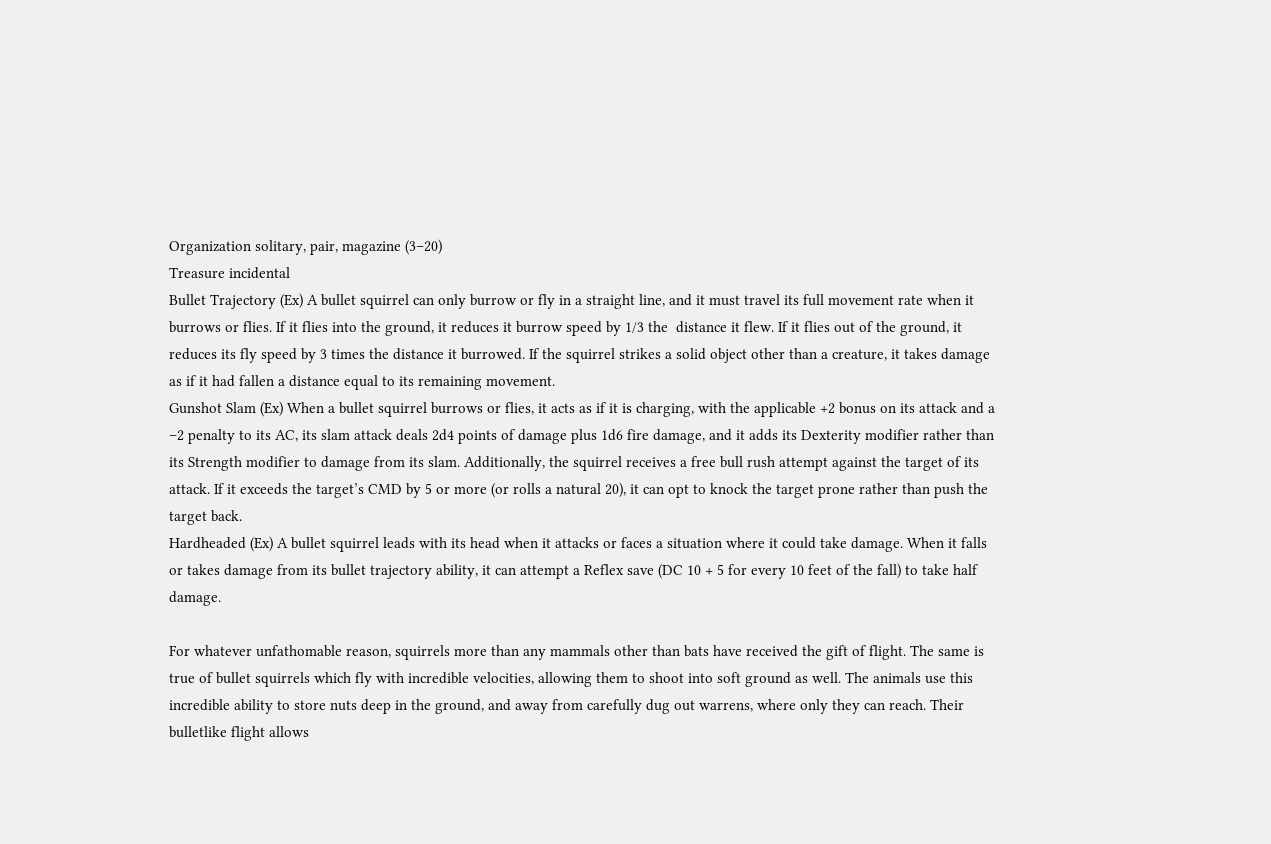Organization solitary, pair, magazine (3–20)
Treasure incidental
Bullet Trajectory (Ex) A bullet squirrel can only burrow or fly in a straight line, and it must travel its full movement rate when it burrows or flies. If it flies into the ground, it reduces it burrow speed by 1/3 the  distance it flew. If it flies out of the ground, it reduces its fly speed by 3 times the distance it burrowed. If the squirrel strikes a solid object other than a creature, it takes damage as if it had fallen a distance equal to its remaining movement.
Gunshot Slam (Ex) When a bullet squirrel burrows or flies, it acts as if it is charging, with the applicable +2 bonus on its attack and a –2 penalty to its AC, its slam attack deals 2d4 points of damage plus 1d6 fire damage, and it adds its Dexterity modifier rather than its Strength modifier to damage from its slam. Additionally, the squirrel receives a free bull rush attempt against the target of its attack. If it exceeds the target’s CMD by 5 or more (or rolls a natural 20), it can opt to knock the target prone rather than push the target back.
Hardheaded (Ex) A bullet squirrel leads with its head when it attacks or faces a situation where it could take damage. When it falls or takes damage from its bullet trajectory ability, it can attempt a Reflex save (DC 10 + 5 for every 10 feet of the fall) to take half damage.

For whatever unfathomable reason, squirrels more than any mammals other than bats have received the gift of flight. The same is true of bullet squirrels which fly with incredible velocities, allowing them to shoot into soft ground as well. The animals use this incredible ability to store nuts deep in the ground, and away from carefully dug out warrens, where only they can reach. Their bulletlike flight allows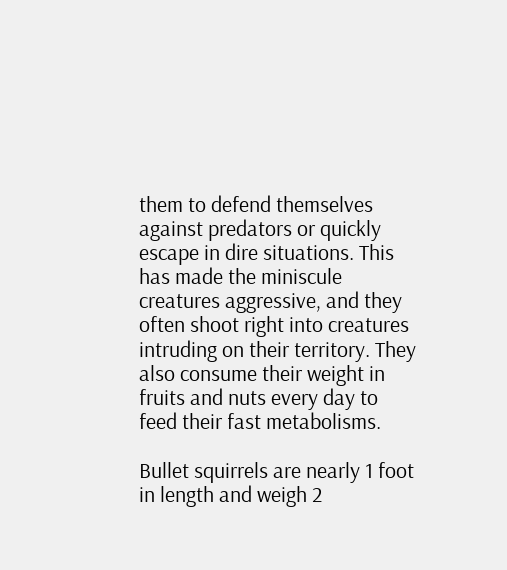them to defend themselves against predators or quickly escape in dire situations. This has made the miniscule creatures aggressive, and they often shoot right into creatures intruding on their territory. They also consume their weight in fruits and nuts every day to feed their fast metabolisms.

Bullet squirrels are nearly 1 foot in length and weigh 2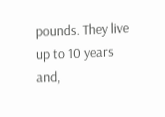pounds. They live up to 10 years and,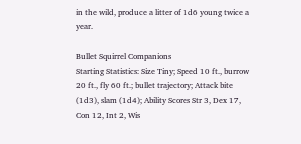in the wild, produce a litter of 1d6 young twice a year.

Bullet Squirrel Companions
Starting Statistics: Size Tiny; Speed 10 ft., burrow 20 ft., fly 60 ft.; bullet trajectory; Attack bite (1d3), slam (1d4); Ability Scores Str 3, Dex 17, Con 12, Int 2, Wis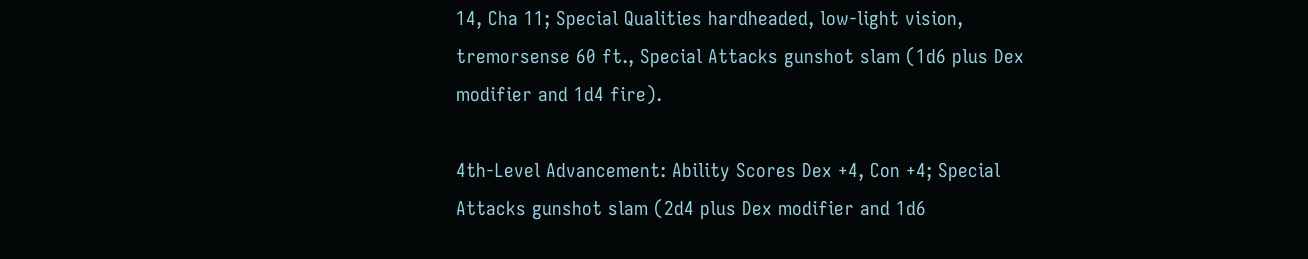14, Cha 11; Special Qualities hardheaded, low-light vision, tremorsense 60 ft., Special Attacks gunshot slam (1d6 plus Dex modifier and 1d4 fire).

4th-Level Advancement: Ability Scores Dex +4, Con +4; Special Attacks gunshot slam (2d4 plus Dex modifier and 1d6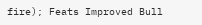fire); Feats Improved Bull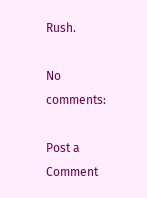Rush.

No comments:

Post a Comment